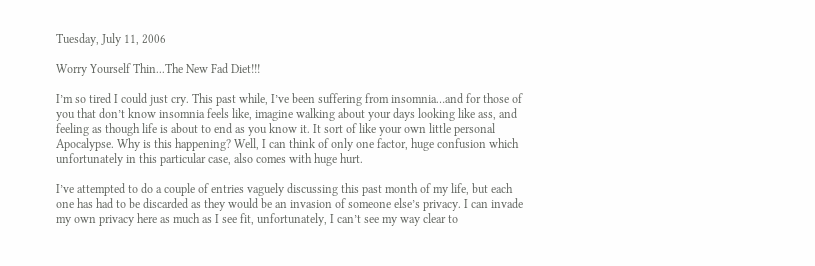Tuesday, July 11, 2006

Worry Yourself Thin...The New Fad Diet!!!

I’m so tired I could just cry. This past while, I’ve been suffering from insomnia…and for those of you that don’t know insomnia feels like, imagine walking about your days looking like ass, and feeling as though life is about to end as you know it. It sort of like your own little personal Apocalypse. Why is this happening? Well, I can think of only one factor, huge confusion which unfortunately in this particular case, also comes with huge hurt.

I’ve attempted to do a couple of entries vaguely discussing this past month of my life, but each one has had to be discarded as they would be an invasion of someone else’s privacy. I can invade my own privacy here as much as I see fit, unfortunately, I can’t see my way clear to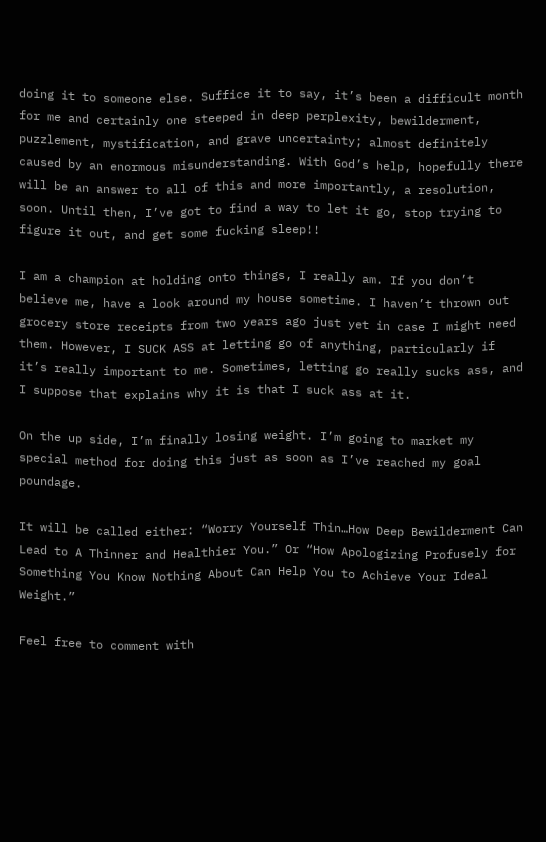doing it to someone else. Suffice it to say, it’s been a difficult month for me and certainly one steeped in deep perplexity, bewilderment, puzzlement, mystification, and grave uncertainty; almost definitely caused by an enormous misunderstanding. With God’s help, hopefully there will be an answer to all of this and more importantly, a resolution, soon. Until then, I’ve got to find a way to let it go, stop trying to figure it out, and get some fucking sleep!!

I am a champion at holding onto things, I really am. If you don’t believe me, have a look around my house sometime. I haven’t thrown out grocery store receipts from two years ago just yet in case I might need them. However, I SUCK ASS at letting go of anything, particularly if it’s really important to me. Sometimes, letting go really sucks ass, and I suppose that explains why it is that I suck ass at it.

On the up side, I’m finally losing weight. I’m going to market my special method for doing this just as soon as I’ve reached my goal poundage.

It will be called either: “Worry Yourself Thin…How Deep Bewilderment Can Lead to A Thinner and Healthier You.” Or “How Apologizing Profusely for Something You Know Nothing About Can Help You to Achieve Your Ideal Weight.”

Feel free to comment with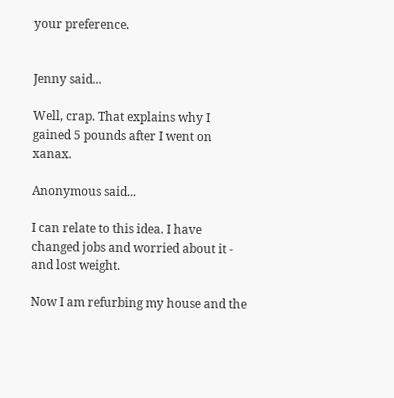your preference.


Jenny said...

Well, crap. That explains why I gained 5 pounds after I went on xanax.

Anonymous said...

I can relate to this idea. I have changed jobs and worried about it - and lost weight.

Now I am refurbing my house and the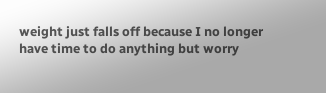weight just falls off because I no longer have time to do anything but worry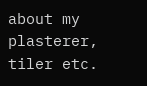about my plasterer, tiler etc.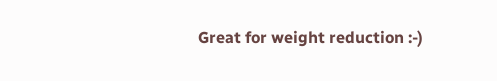Great for weight reduction :-)